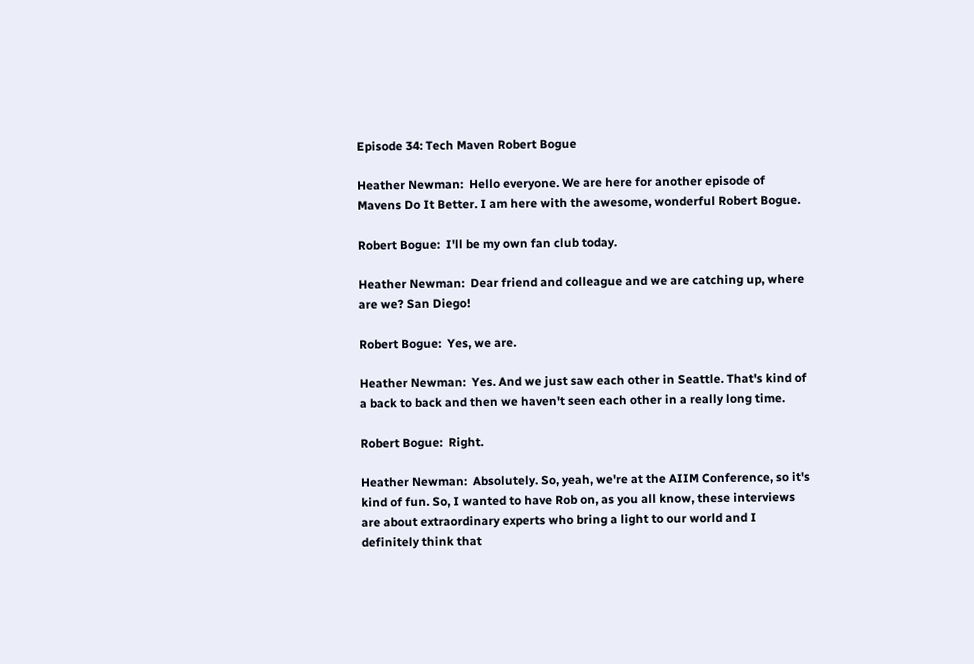Episode 34: Tech Maven Robert Bogue

Heather Newman:  Hello everyone. We are here for another episode of Mavens Do It Better. I am here with the awesome, wonderful Robert Bogue.

Robert Bogue:  I'll be my own fan club today.

Heather Newman:  Dear friend and colleague and we are catching up, where are we? San Diego!

Robert Bogue:  Yes, we are.

Heather Newman:  Yes. And we just saw each other in Seattle. That's kind of a back to back and then we haven't seen each other in a really long time.

Robert Bogue:  Right.

Heather Newman:  Absolutely. So, yeah, we're at the AIIM Conference, so it's kind of fun. So, I wanted to have Rob on, as you all know, these interviews are about extraordinary experts who bring a light to our world and I definitely think that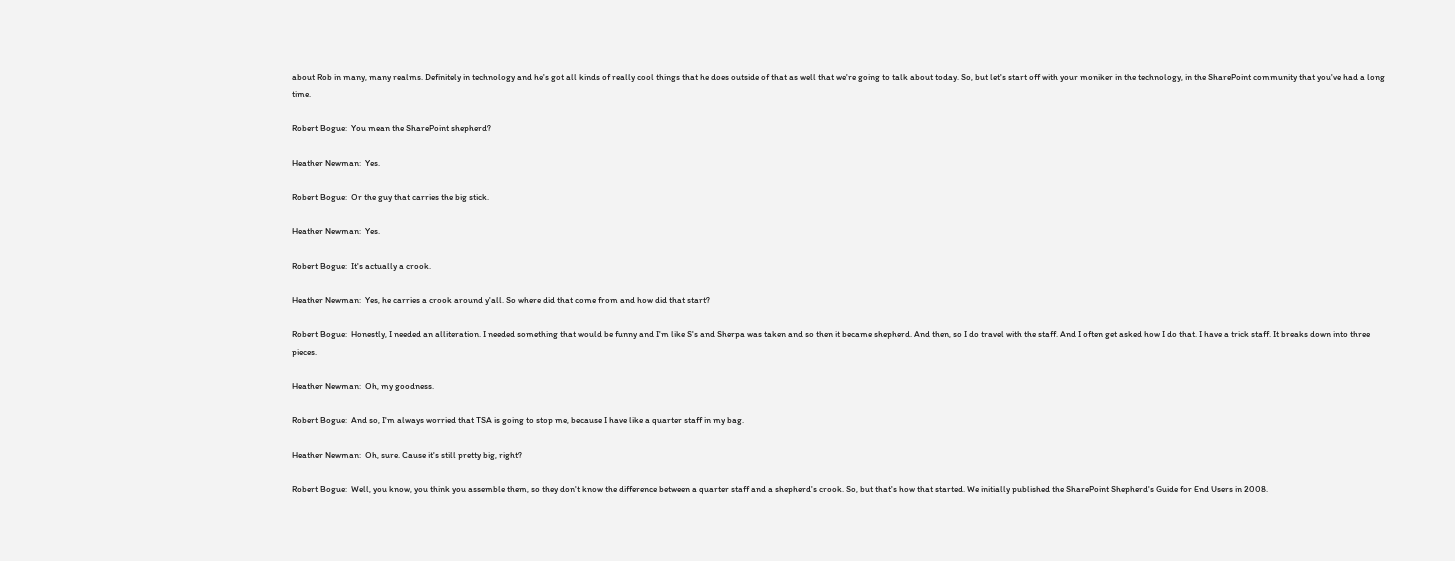about Rob in many, many realms. Definitely in technology and he's got all kinds of really cool things that he does outside of that as well that we're going to talk about today. So, but let's start off with your moniker in the technology, in the SharePoint community that you've had a long time.

Robert Bogue:  You mean the SharePoint shepherd?

Heather Newman:  Yes.

Robert Bogue:  Or the guy that carries the big stick.

Heather Newman:  Yes.

Robert Bogue:  It's actually a crook.

Heather Newman:  Yes, he carries a crook around y'all. So where did that come from and how did that start?

Robert Bogue:  Honestly, I needed an alliteration. I needed something that would be funny and I'm like S's and Sherpa was taken and so then it became shepherd. And then, so I do travel with the staff. And I often get asked how I do that. I have a trick staff. It breaks down into three pieces.

Heather Newman:  Oh, my goodness.

Robert Bogue:  And so, I'm always worried that TSA is going to stop me, because I have like a quarter staff in my bag.

Heather Newman:  Oh, sure. Cause it's still pretty big, right?

Robert Bogue:  Well, you know, you think you assemble them, so they don't know the difference between a quarter staff and a shepherd's crook. So, but that's how that started. We initially published the SharePoint Shepherd's Guide for End Users in 2008.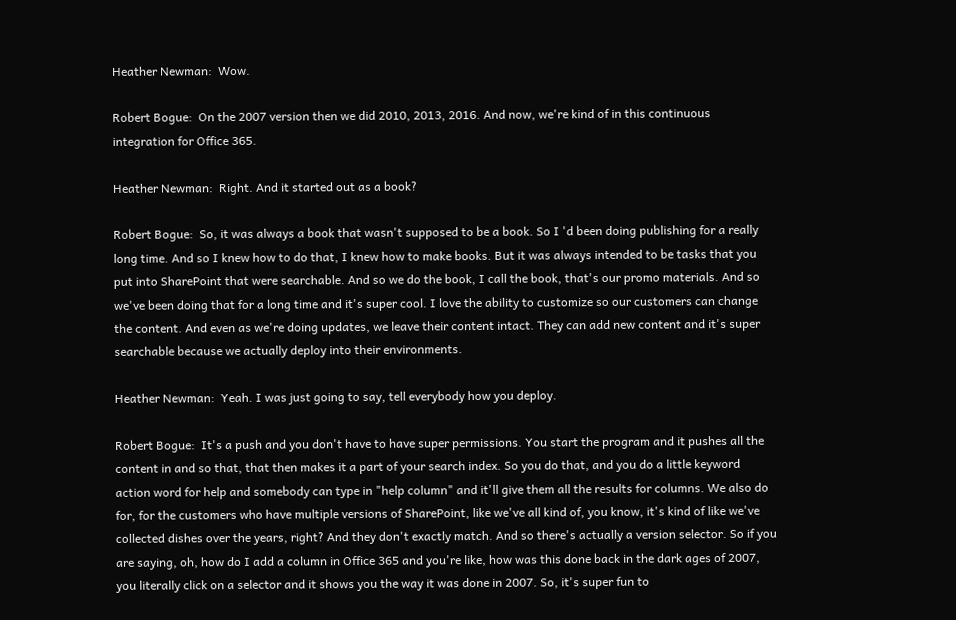Heather Newman:  Wow.

Robert Bogue:  On the 2007 version then we did 2010, 2013, 2016. And now, we're kind of in this continuous integration for Office 365.

Heather Newman:  Right. And it started out as a book?

Robert Bogue:  So, it was always a book that wasn't supposed to be a book. So I 'd been doing publishing for a really long time. And so I knew how to do that, I knew how to make books. But it was always intended to be tasks that you put into SharePoint that were searchable. And so we do the book, I call the book, that's our promo materials. And so we've been doing that for a long time and it's super cool. I love the ability to customize so our customers can change the content. And even as we're doing updates, we leave their content intact. They can add new content and it's super searchable because we actually deploy into their environments.

Heather Newman:  Yeah. I was just going to say, tell everybody how you deploy.

Robert Bogue:  It's a push and you don't have to have super permissions. You start the program and it pushes all the content in and so that, that then makes it a part of your search index. So you do that, and you do a little keyword action word for help and somebody can type in "help column" and it'll give them all the results for columns. We also do for, for the customers who have multiple versions of SharePoint, like we've all kind of, you know, it's kind of like we've collected dishes over the years, right? And they don't exactly match. And so there's actually a version selector. So if you are saying, oh, how do I add a column in Office 365 and you're like, how was this done back in the dark ages of 2007, you literally click on a selector and it shows you the way it was done in 2007. So, it's super fun to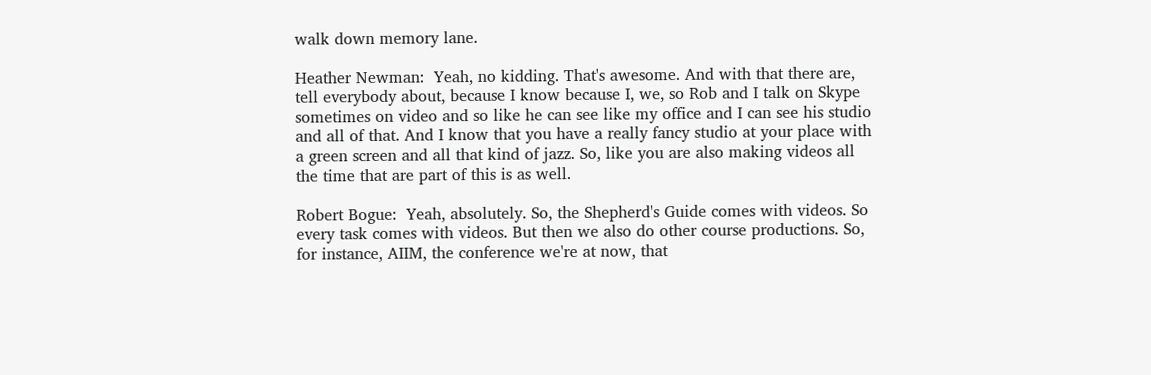walk down memory lane.

Heather Newman:  Yeah, no kidding. That's awesome. And with that there are, tell everybody about, because I know because I, we, so Rob and I talk on Skype sometimes on video and so like he can see like my office and I can see his studio and all of that. And I know that you have a really fancy studio at your place with a green screen and all that kind of jazz. So, like you are also making videos all the time that are part of this is as well.

Robert Bogue:  Yeah, absolutely. So, the Shepherd's Guide comes with videos. So every task comes with videos. But then we also do other course productions. So, for instance, AIIM, the conference we're at now, that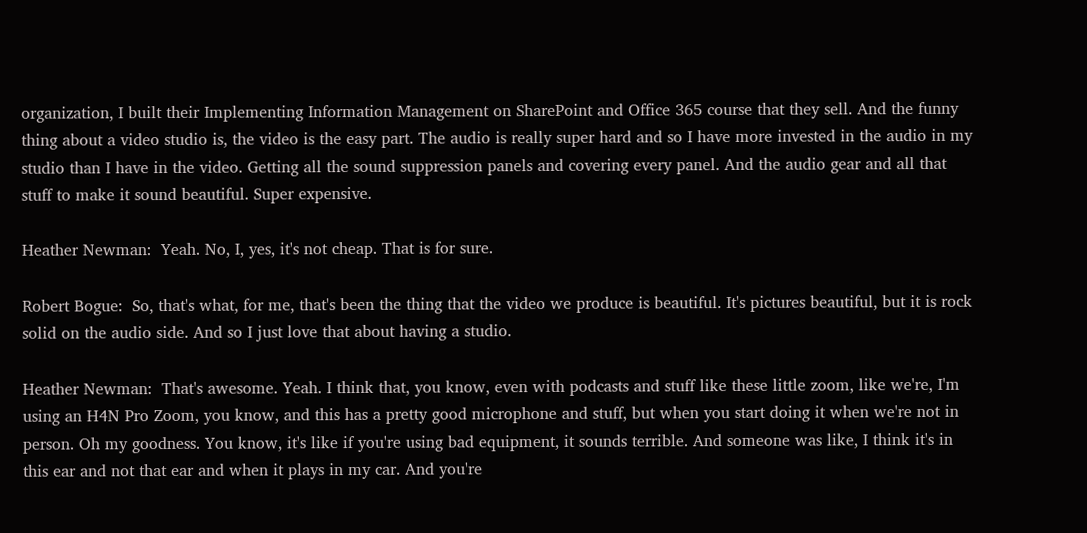organization, I built their Implementing Information Management on SharePoint and Office 365 course that they sell. And the funny thing about a video studio is, the video is the easy part. The audio is really super hard and so I have more invested in the audio in my studio than I have in the video. Getting all the sound suppression panels and covering every panel. And the audio gear and all that stuff to make it sound beautiful. Super expensive.

Heather Newman:  Yeah. No, I, yes, it's not cheap. That is for sure.

Robert Bogue:  So, that's what, for me, that's been the thing that the video we produce is beautiful. It's pictures beautiful, but it is rock solid on the audio side. And so I just love that about having a studio.

Heather Newman:  That's awesome. Yeah. I think that, you know, even with podcasts and stuff like these little zoom, like we're, I'm using an H4N Pro Zoom, you know, and this has a pretty good microphone and stuff, but when you start doing it when we're not in person. Oh my goodness. You know, it's like if you're using bad equipment, it sounds terrible. And someone was like, I think it's in this ear and not that ear and when it plays in my car. And you're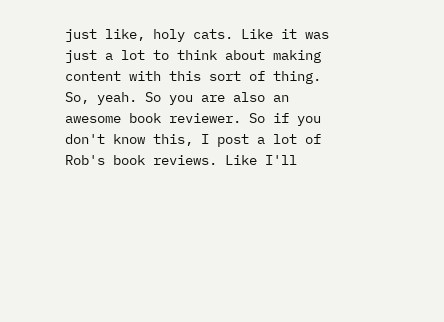just like, holy cats. Like it was just a lot to think about making content with this sort of thing. So, yeah. So you are also an awesome book reviewer. So if you don't know this, I post a lot of Rob's book reviews. Like I'll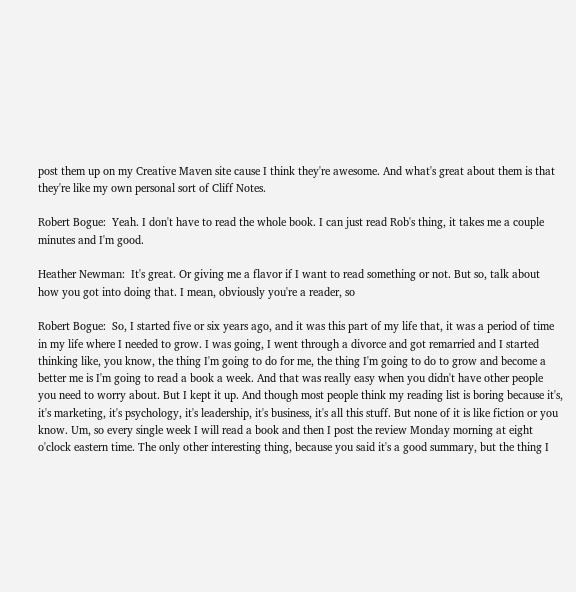post them up on my Creative Maven site cause I think they're awesome. And what's great about them is that they're like my own personal sort of Cliff Notes.

Robert Bogue:  Yeah. I don't have to read the whole book. I can just read Rob's thing, it takes me a couple minutes and I'm good.

Heather Newman:  It's great. Or giving me a flavor if I want to read something or not. But so, talk about how you got into doing that. I mean, obviously you're a reader, so

Robert Bogue:  So, I started five or six years ago, and it was this part of my life that, it was a period of time in my life where I needed to grow. I was going, I went through a divorce and got remarried and I started thinking like, you know, the thing I'm going to do for me, the thing I'm going to do to grow and become a better me is I'm going to read a book a week. And that was really easy when you didn't have other people you need to worry about. But I kept it up. And though most people think my reading list is boring because it's, it's marketing, it's psychology, it's leadership, it's business, it's all this stuff. But none of it is like fiction or you know. Um, so every single week I will read a book and then I post the review Monday morning at eight o'clock eastern time. The only other interesting thing, because you said it's a good summary, but the thing I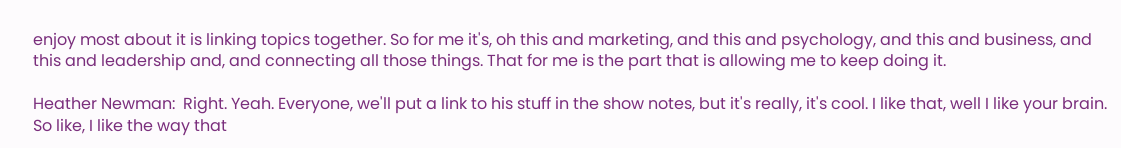enjoy most about it is linking topics together. So for me it's, oh this and marketing, and this and psychology, and this and business, and this and leadership and, and connecting all those things. That for me is the part that is allowing me to keep doing it.

Heather Newman:  Right. Yeah. Everyone, we'll put a link to his stuff in the show notes, but it's really, it's cool. I like that, well I like your brain. So like, I like the way that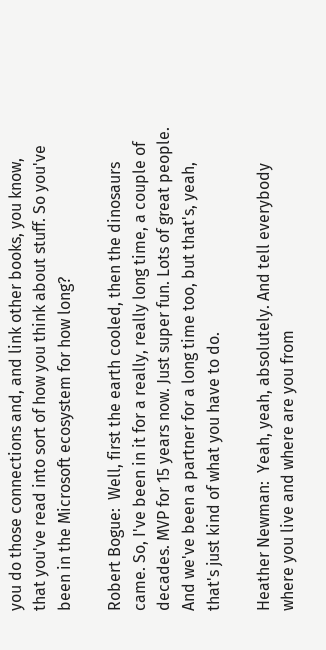you do those connections and, and link other books, you know, that you've read into sort of how you think about stuff. So you've been in the Microsoft ecosystem for how long?

Robert Bogue:  Well, first the earth cooled, then the dinosaurs came. So, I've been in it for a really, really long time, a couple of decades. MVP for 15 years now. Just super fun. Lots of great people. And we've been a partner for a long time too, but that's, yeah, that's just kind of what you have to do.

Heather Newman:  Yeah, yeah, absolutely. And tell everybody where you live and where are you from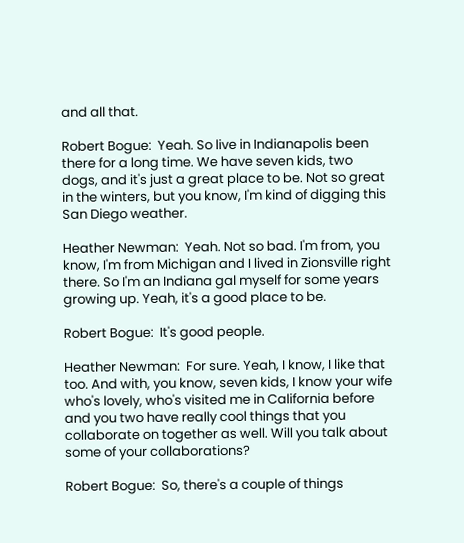and all that.

Robert Bogue:  Yeah. So live in Indianapolis been there for a long time. We have seven kids, two dogs, and it's just a great place to be. Not so great in the winters, but you know, I'm kind of digging this San Diego weather.

Heather Newman:  Yeah. Not so bad. I'm from, you know, I'm from Michigan and I lived in Zionsville right there. So I'm an Indiana gal myself for some years growing up. Yeah, it's a good place to be.

Robert Bogue:  It's good people.

Heather Newman:  For sure. Yeah, I know, I like that too. And with, you know, seven kids, I know your wife who's lovely, who's visited me in California before and you two have really cool things that you collaborate on together as well. Will you talk about some of your collaborations?

Robert Bogue:  So, there's a couple of things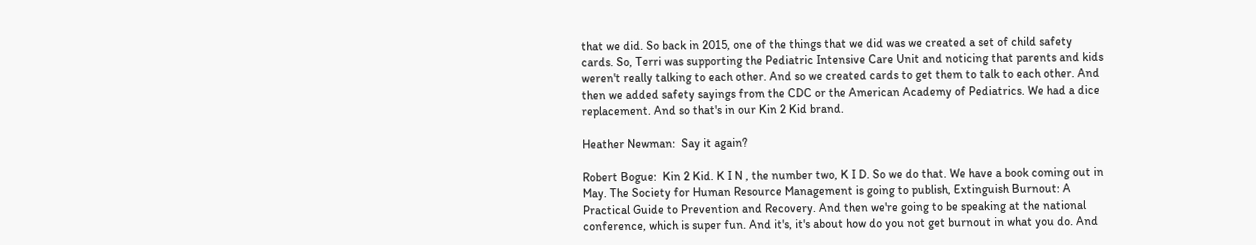that we did. So back in 2015, one of the things that we did was we created a set of child safety cards. So, Terri was supporting the Pediatric Intensive Care Unit and noticing that parents and kids weren't really talking to each other. And so we created cards to get them to talk to each other. And then we added safety sayings from the CDC or the American Academy of Pediatrics. We had a dice replacement. And so that's in our Kin 2 Kid brand.

Heather Newman:  Say it again?

Robert Bogue:  Kin 2 Kid. K I N , the number two, K I D. So we do that. We have a book coming out in May. The Society for Human Resource Management is going to publish, Extinguish Burnout: A Practical Guide to Prevention and Recovery. And then we're going to be speaking at the national conference, which is super fun. And it's, it's about how do you not get burnout in what you do. And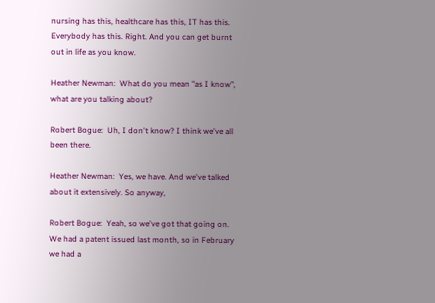nursing has this, healthcare has this, IT has this. Everybody has this. Right. And you can get burnt out in life as you know.

Heather Newman:  What do you mean "as I know", what are you talking about?

Robert Bogue:  Uh, I don't know? I think we've all been there.

Heather Newman:  Yes, we have. And we've talked about it extensively. So anyway,

Robert Bogue:  Yeah, so we've got that going on. We had a patent issued last month, so in February we had a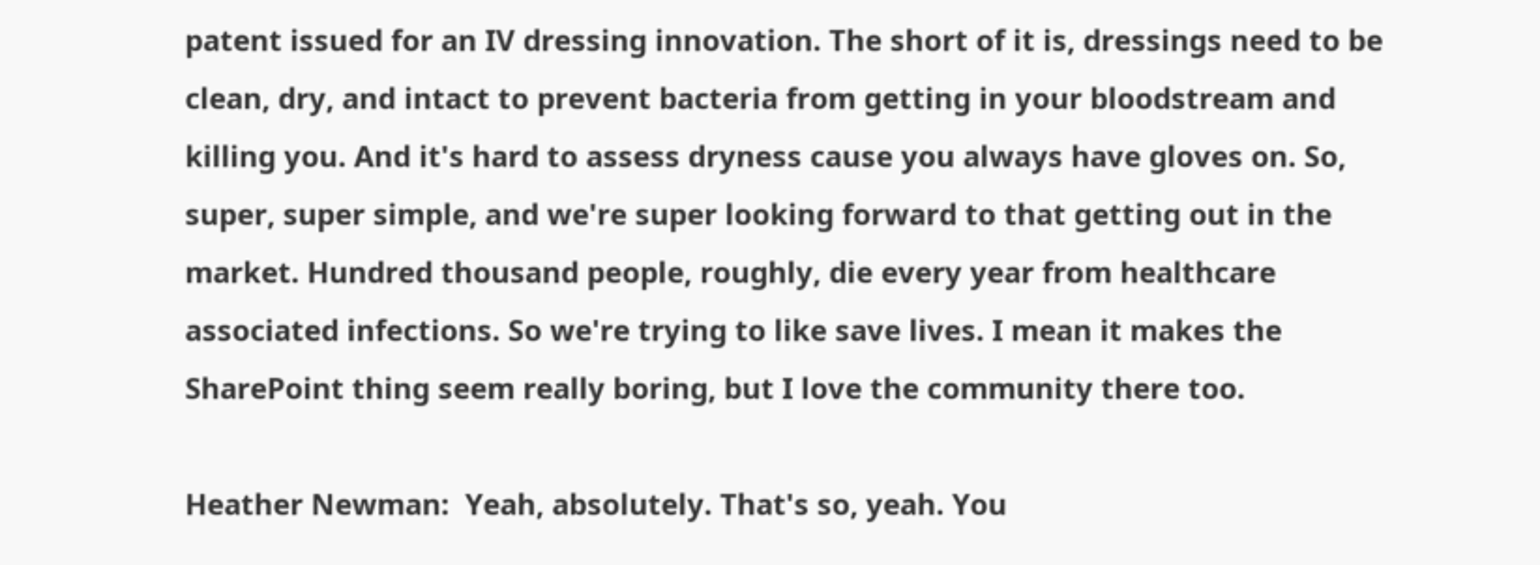patent issued for an IV dressing innovation. The short of it is, dressings need to be clean, dry, and intact to prevent bacteria from getting in your bloodstream and killing you. And it's hard to assess dryness cause you always have gloves on. So, super, super simple, and we're super looking forward to that getting out in the market. Hundred thousand people, roughly, die every year from healthcare associated infections. So we're trying to like save lives. I mean it makes the SharePoint thing seem really boring, but I love the community there too.

Heather Newman:  Yeah, absolutely. That's so, yeah. You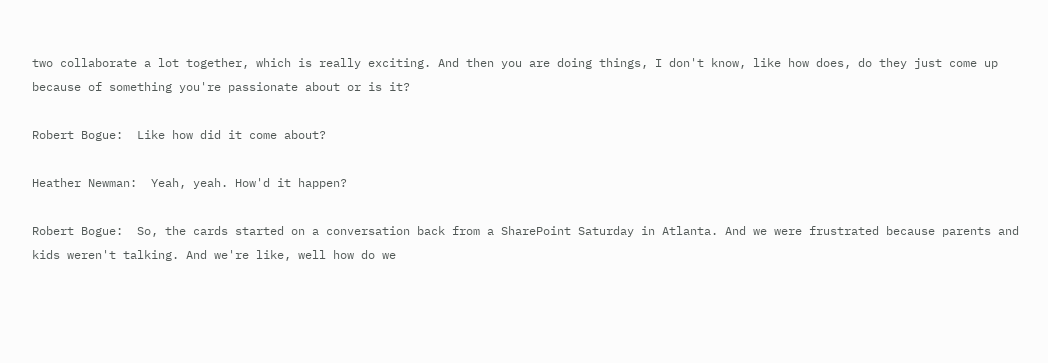two collaborate a lot together, which is really exciting. And then you are doing things, I don't know, like how does, do they just come up because of something you're passionate about or is it?

Robert Bogue:  Like how did it come about?

Heather Newman:  Yeah, yeah. How'd it happen?

Robert Bogue:  So, the cards started on a conversation back from a SharePoint Saturday in Atlanta. And we were frustrated because parents and kids weren't talking. And we're like, well how do we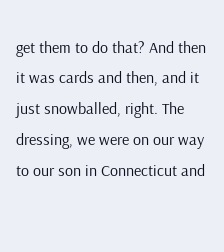get them to do that? And then it was cards and then, and it just snowballed, right. The dressing, we were on our way to our son in Connecticut and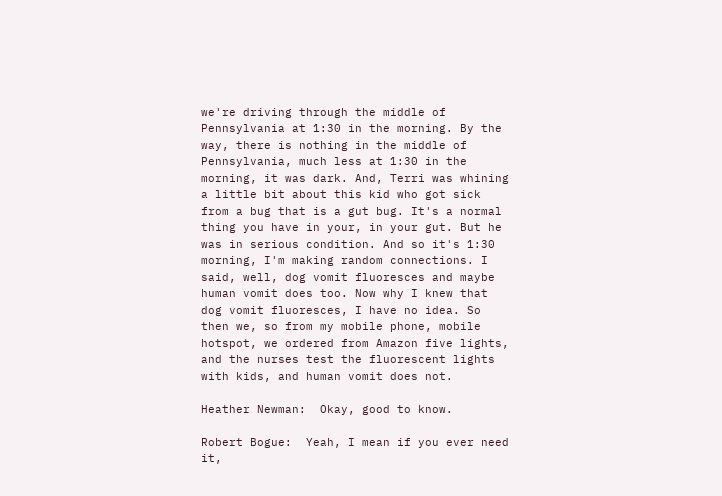we're driving through the middle of Pennsylvania at 1:30 in the morning. By the way, there is nothing in the middle of Pennsylvania, much less at 1:30 in the morning, it was dark. And, Terri was whining a little bit about this kid who got sick from a bug that is a gut bug. It's a normal thing you have in your, in your gut. But he was in serious condition. And so it's 1:30 morning, I'm making random connections. I said, well, dog vomit fluoresces and maybe human vomit does too. Now why I knew that dog vomit fluoresces, I have no idea. So then we, so from my mobile phone, mobile hotspot, we ordered from Amazon five lights, and the nurses test the fluorescent lights with kids, and human vomit does not.

Heather Newman:  Okay, good to know.

Robert Bogue:  Yeah, I mean if you ever need it,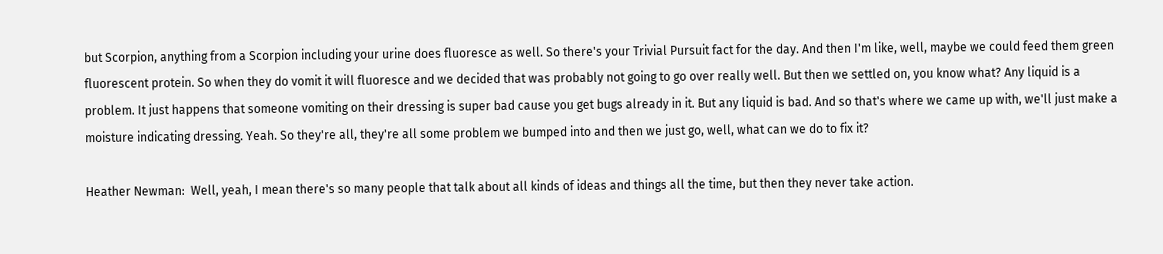but Scorpion, anything from a Scorpion including your urine does fluoresce as well. So there's your Trivial Pursuit fact for the day. And then I'm like, well, maybe we could feed them green fluorescent protein. So when they do vomit it will fluoresce and we decided that was probably not going to go over really well. But then we settled on, you know what? Any liquid is a problem. It just happens that someone vomiting on their dressing is super bad cause you get bugs already in it. But any liquid is bad. And so that's where we came up with, we'll just make a moisture indicating dressing. Yeah. So they're all, they're all some problem we bumped into and then we just go, well, what can we do to fix it?

Heather Newman:  Well, yeah, I mean there's so many people that talk about all kinds of ideas and things all the time, but then they never take action.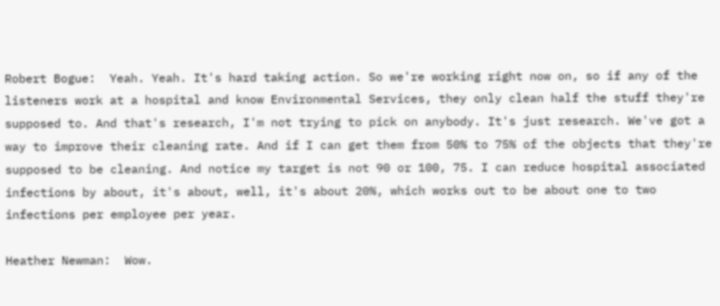Robert Bogue:  Yeah. Yeah. It's hard taking action. So we're working right now on, so if any of the listeners work at a hospital and know Environmental Services, they only clean half the stuff they're supposed to. And that's research, I'm not trying to pick on anybody. It's just research. We've got a way to improve their cleaning rate. And if I can get them from 50% to 75% of the objects that they're supposed to be cleaning. And notice my target is not 90 or 100, 75. I can reduce hospital associated infections by about, it's about, well, it's about 20%, which works out to be about one to two infections per employee per year.

Heather Newman:  Wow.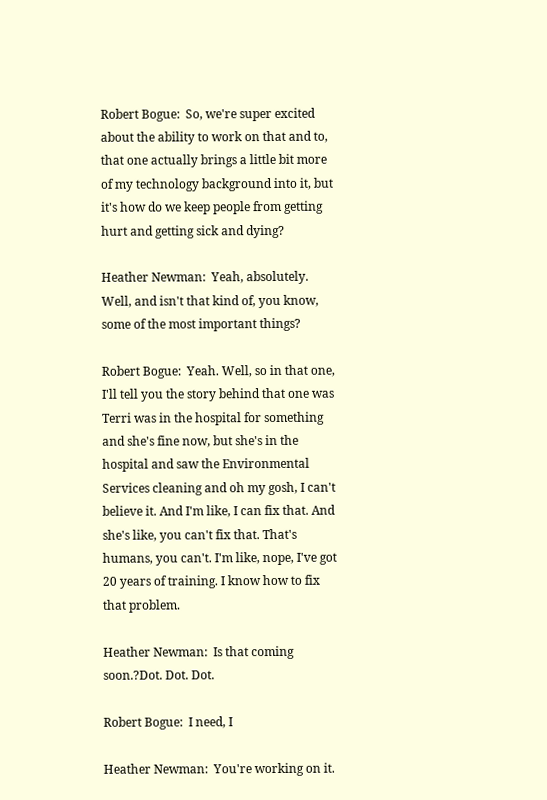Robert Bogue:  So, we're super excited about the ability to work on that and to, that one actually brings a little bit more of my technology background into it, but it's how do we keep people from getting hurt and getting sick and dying?

Heather Newman:  Yeah, absolutely. Well, and isn't that kind of, you know, some of the most important things?

Robert Bogue:  Yeah. Well, so in that one, I'll tell you the story behind that one was Terri was in the hospital for something and she's fine now, but she's in the hospital and saw the Environmental Services cleaning and oh my gosh, I can't believe it. And I'm like, I can fix that. And she's like, you can't fix that. That's humans, you can't. I'm like, nope, I've got 20 years of training. I know how to fix that problem.

Heather Newman:  Is that coming soon.?Dot. Dot. Dot.

Robert Bogue:  I need, I

Heather Newman:  You're working on it.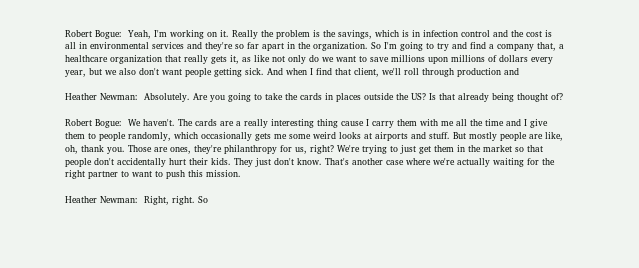Robert Bogue:  Yeah, I'm working on it. Really the problem is the savings, which is in infection control and the cost is all in environmental services and they're so far apart in the organization. So I'm going to try and find a company that, a healthcare organization that really gets it, as like not only do we want to save millions upon millions of dollars every year, but we also don't want people getting sick. And when I find that client, we'll roll through production and

Heather Newman:  Absolutely. Are you going to take the cards in places outside the US? Is that already being thought of?

Robert Bogue:  We haven't. The cards are a really interesting thing cause I carry them with me all the time and I give them to people randomly, which occasionally gets me some weird looks at airports and stuff. But mostly people are like, oh, thank you. Those are ones, they're philanthropy for us, right? We're trying to just get them in the market so that people don't accidentally hurt their kids. They just don't know. That's another case where we're actually waiting for the right partner to want to push this mission.

Heather Newman:  Right, right. So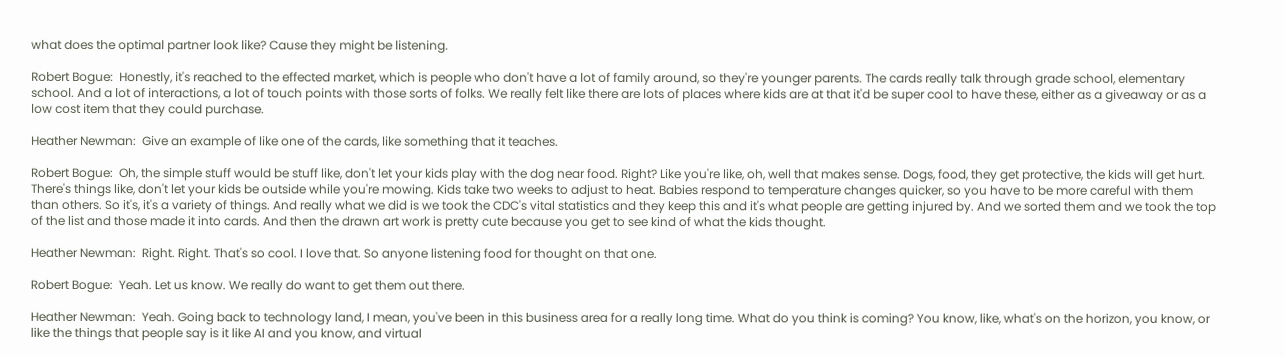what does the optimal partner look like? Cause they might be listening.

Robert Bogue:  Honestly, it's reached to the effected market, which is people who don't have a lot of family around, so they're younger parents. The cards really talk through grade school, elementary school. And a lot of interactions, a lot of touch points with those sorts of folks. We really felt like there are lots of places where kids are at that it'd be super cool to have these, either as a giveaway or as a low cost item that they could purchase.

Heather Newman:  Give an example of like one of the cards, like something that it teaches.

Robert Bogue:  Oh, the simple stuff would be stuff like, don't let your kids play with the dog near food. Right? Like you're like, oh, well that makes sense. Dogs, food, they get protective, the kids will get hurt. There's things like, don't let your kids be outside while you're mowing. Kids take two weeks to adjust to heat. Babies respond to temperature changes quicker, so you have to be more careful with them than others. So it's, it's a variety of things. And really what we did is we took the CDC's vital statistics and they keep this and it's what people are getting injured by. And we sorted them and we took the top of the list and those made it into cards. And then the drawn art work is pretty cute because you get to see kind of what the kids thought.

Heather Newman:  Right. Right. That's so cool. I love that. So anyone listening food for thought on that one.

Robert Bogue:  Yeah. Let us know. We really do want to get them out there.

Heather Newman:  Yeah. Going back to technology land, I mean, you've been in this business area for a really long time. What do you think is coming? You know, like, what's on the horizon, you know, or like the things that people say is it like AI and you know, and virtual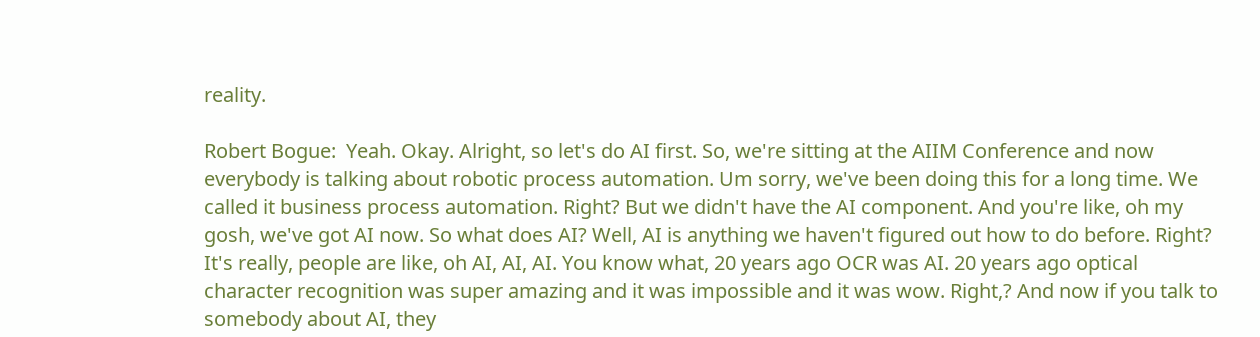reality.

Robert Bogue:  Yeah. Okay. Alright, so let's do AI first. So, we're sitting at the AIIM Conference and now everybody is talking about robotic process automation. Um sorry, we've been doing this for a long time. We called it business process automation. Right? But we didn't have the AI component. And you're like, oh my gosh, we've got AI now. So what does AI? Well, AI is anything we haven't figured out how to do before. Right? It's really, people are like, oh AI, AI, AI. You know what, 20 years ago OCR was AI. 20 years ago optical character recognition was super amazing and it was impossible and it was wow. Right,? And now if you talk to somebody about AI, they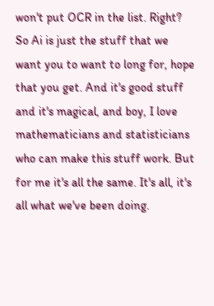won't put OCR in the list. Right? So Ai is just the stuff that we want you to want to long for, hope that you get. And it's good stuff and it's magical, and boy, I love mathematicians and statisticians who can make this stuff work. But for me it's all the same. It's all, it's all what we've been doing.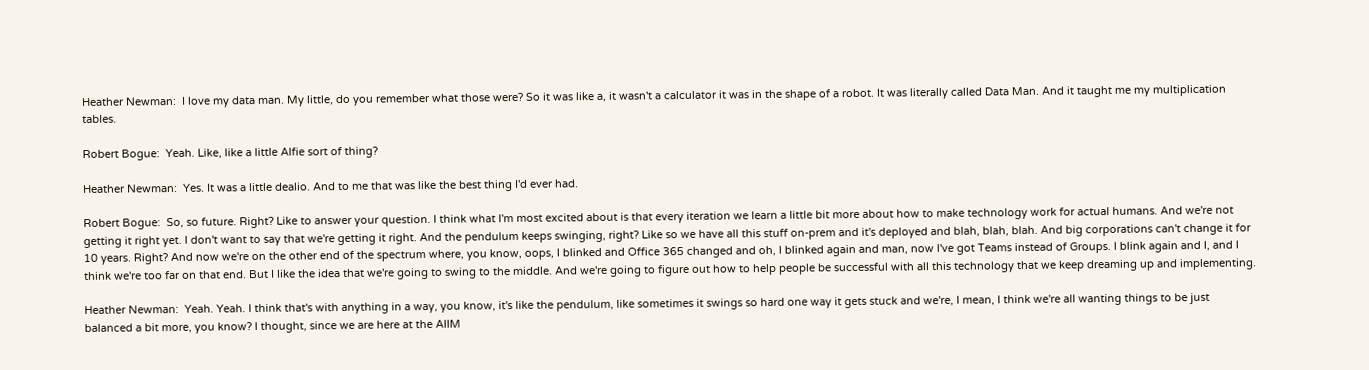Heather Newman:  I love my data man. My little, do you remember what those were? So it was like a, it wasn't a calculator it was in the shape of a robot. It was literally called Data Man. And it taught me my multiplication tables.

Robert Bogue:  Yeah. Like, like a little Alfie sort of thing?

Heather Newman:  Yes. It was a little dealio. And to me that was like the best thing I'd ever had.

Robert Bogue:  So, so future. Right? Like to answer your question. I think what I'm most excited about is that every iteration we learn a little bit more about how to make technology work for actual humans. And we're not getting it right yet. I don't want to say that we're getting it right. And the pendulum keeps swinging, right? Like so we have all this stuff on-prem and it's deployed and blah, blah, blah. And big corporations can't change it for 10 years. Right? And now we're on the other end of the spectrum where, you know, oops, I blinked and Office 365 changed and oh, I blinked again and man, now I've got Teams instead of Groups. I blink again and I, and I think we're too far on that end. But I like the idea that we're going to swing to the middle. And we're going to figure out how to help people be successful with all this technology that we keep dreaming up and implementing.

Heather Newman:  Yeah. Yeah. I think that's with anything in a way, you know, it's like the pendulum, like sometimes it swings so hard one way it gets stuck and we're, I mean, I think we're all wanting things to be just balanced a bit more, you know? I thought, since we are here at the AIIM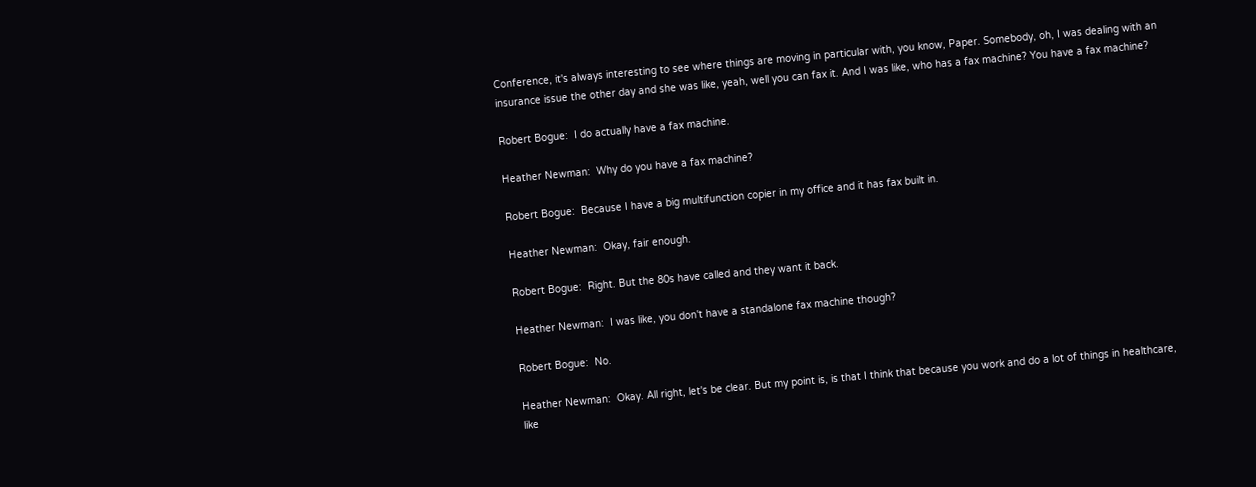Conference, it's always interesting to see where things are moving in particular with, you know, Paper. Somebody, oh, I was dealing with an insurance issue the other day and she was like, yeah, well you can fax it. And I was like, who has a fax machine? You have a fax machine?

Robert Bogue:  I do actually have a fax machine.

Heather Newman:  Why do you have a fax machine?

Robert Bogue:  Because I have a big multifunction copier in my office and it has fax built in.

Heather Newman:  Okay, fair enough.

Robert Bogue:  Right. But the 80s have called and they want it back.

Heather Newman:  I was like, you don't have a standalone fax machine though?

Robert Bogue:  No.

Heather Newman:  Okay. All right, let's be clear. But my point is, is that I think that because you work and do a lot of things in healthcare, like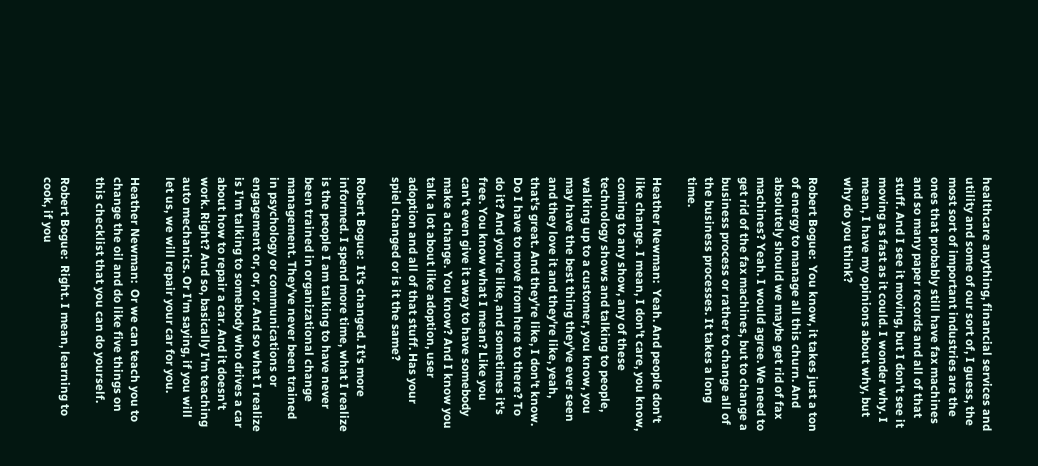healthcare anything, financial services and utility and some of our sort of, I guess, the most sort of important industries are the ones that probably still have fax machines and so many paper records and all of that stuff. And I see it moving, but I don't see it moving as fast as it could. I wonder why. I mean, I have my opinions about why, but why do you think?

Robert Bogue:  You know, it takes just a ton of energy to manage all this churn. And absolutely should we maybe get rid of fax machines? Yeah. I would agree. We need to get rid of the fax machines, but to change a business process or rather to change all of the business processes. It takes a long time.

Heather Newman:  Yeah. And people don't like change. I mean, I don't care, you know, coming to any show, any of these technology shows and talking to people, walking up to a customer, you know, you may have the best thing they've ever seen and they love it and they're like, yeah, that's great. And they're like, I don't know. Do I have to move from here to there? To do it? And you're like, and sometimes it's free. You know what I mean? Like you can't even give it away to have somebody make a change. You know? And I know you talk a lot about like adoption, user adoption and all of that stuff. Has your spiel changed or is it the same?

Robert Bogue:  It's changed. It's more informed. I spend more time, what I realize is the people I am talking to have never been trained in organizational change management. They've never been trained in psychology or communications or engagement or, or, or. And so what I realize is I'm talking to somebody who drives a car about how to repair a car. And it doesn't work. Right? And so, basically I'm teaching auto mechanics. Or I'm saying, if you will let us, we will repair your car for you.

Heather Newman:  Or we can teach you to change the oil and do like five things on this checklist that you can do yourself.

Robert Bogue:  Right. I mean, learning to cook, if you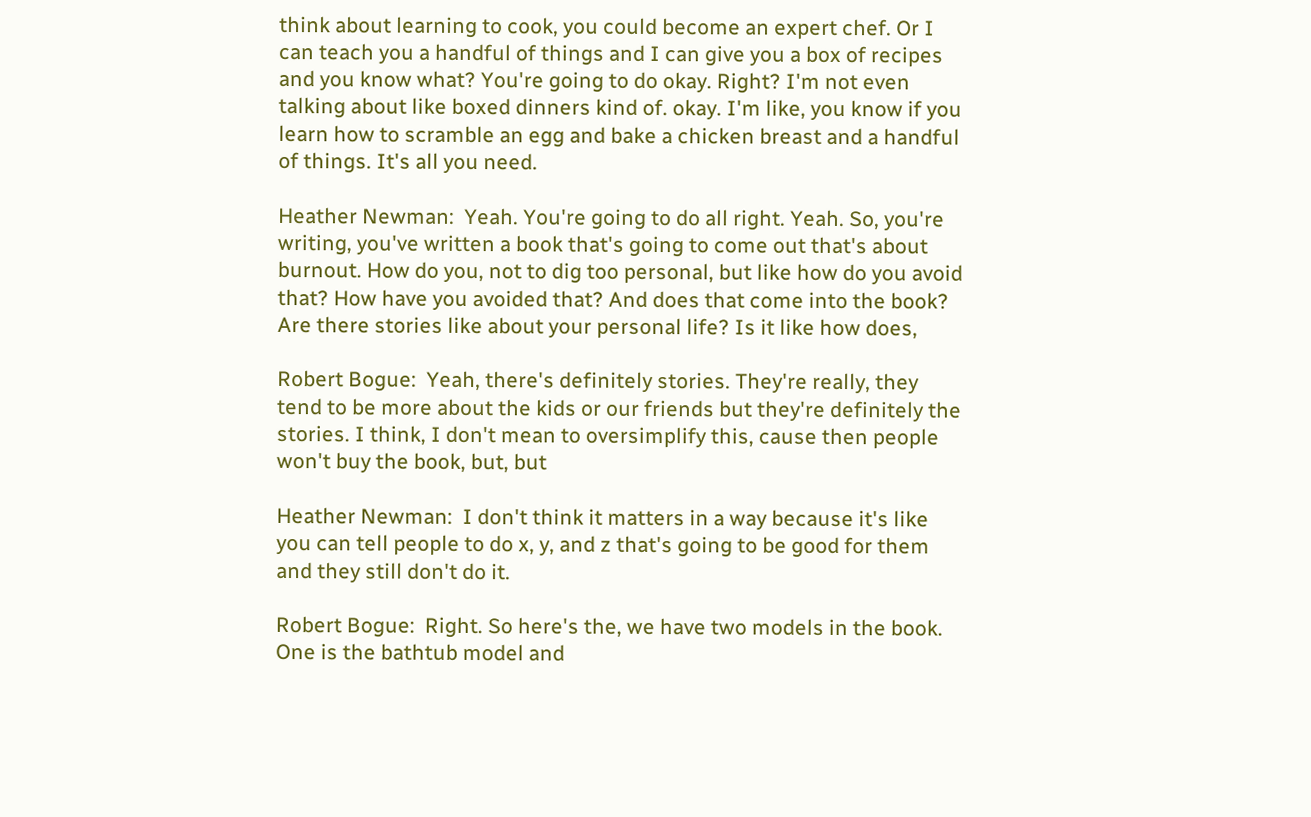think about learning to cook, you could become an expert chef. Or I can teach you a handful of things and I can give you a box of recipes and you know what? You're going to do okay. Right? I'm not even talking about like boxed dinners kind of. okay. I'm like, you know if you learn how to scramble an egg and bake a chicken breast and a handful of things. It's all you need.

Heather Newman:  Yeah. You're going to do all right. Yeah. So, you're writing, you've written a book that's going to come out that's about burnout. How do you, not to dig too personal, but like how do you avoid that? How have you avoided that? And does that come into the book? Are there stories like about your personal life? Is it like how does,

Robert Bogue:  Yeah, there's definitely stories. They're really, they tend to be more about the kids or our friends but they're definitely the stories. I think, I don't mean to oversimplify this, cause then people won't buy the book, but, but

Heather Newman:  I don't think it matters in a way because it's like you can tell people to do x, y, and z that's going to be good for them and they still don't do it.

Robert Bogue:  Right. So here's the, we have two models in the book. One is the bathtub model and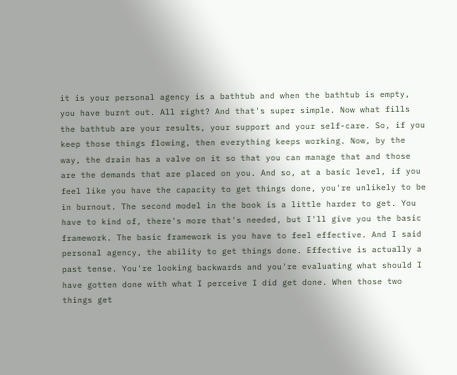it is your personal agency is a bathtub and when the bathtub is empty, you have burnt out. All right? And that's super simple. Now what fills the bathtub are your results, your support and your self-care. So, if you keep those things flowing, then everything keeps working. Now, by the way, the drain has a valve on it so that you can manage that and those are the demands that are placed on you. And so, at a basic level, if you feel like you have the capacity to get things done, you're unlikely to be in burnout. The second model in the book is a little harder to get. You have to kind of, there's more that's needed, but I'll give you the basic framework. The basic framework is you have to feel effective. And I said personal agency, the ability to get things done. Effective is actually a past tense. You're looking backwards and you're evaluating what should I have gotten done with what I perceive I did get done. When those two things get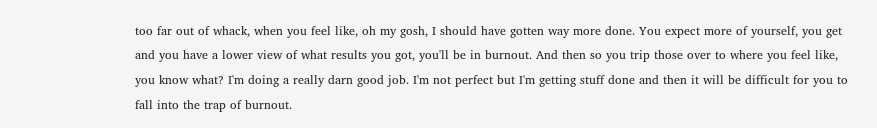too far out of whack, when you feel like, oh my gosh, I should have gotten way more done. You expect more of yourself, you get and you have a lower view of what results you got, you'll be in burnout. And then so you trip those over to where you feel like, you know what? I'm doing a really darn good job. I'm not perfect but I'm getting stuff done and then it will be difficult for you to fall into the trap of burnout.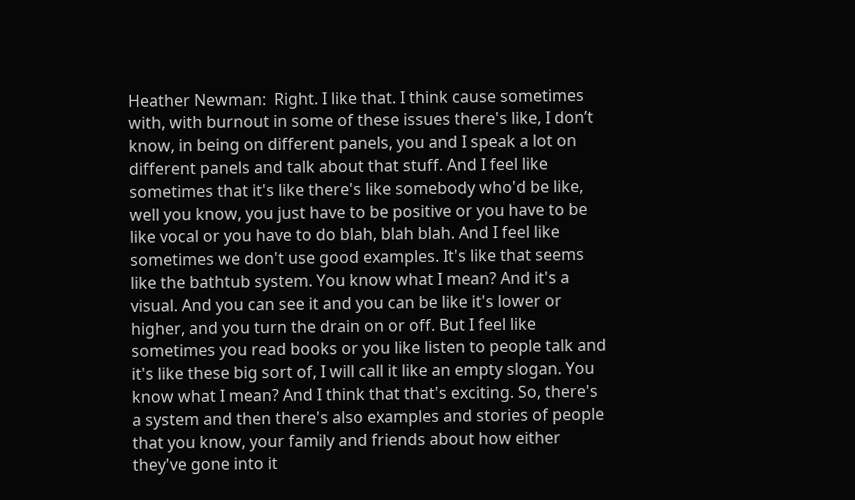Heather Newman:  Right. I like that. I think cause sometimes with, with burnout in some of these issues there's like, I don’t know, in being on different panels, you and I speak a lot on different panels and talk about that stuff. And I feel like sometimes that it's like there's like somebody who'd be like, well you know, you just have to be positive or you have to be like vocal or you have to do blah, blah blah. And I feel like sometimes we don't use good examples. It's like that seems like the bathtub system. You know what I mean? And it's a visual. And you can see it and you can be like it's lower or higher, and you turn the drain on or off. But I feel like sometimes you read books or you like listen to people talk and it's like these big sort of, I will call it like an empty slogan. You know what I mean? And I think that that's exciting. So, there's a system and then there's also examples and stories of people that you know, your family and friends about how either they've gone into it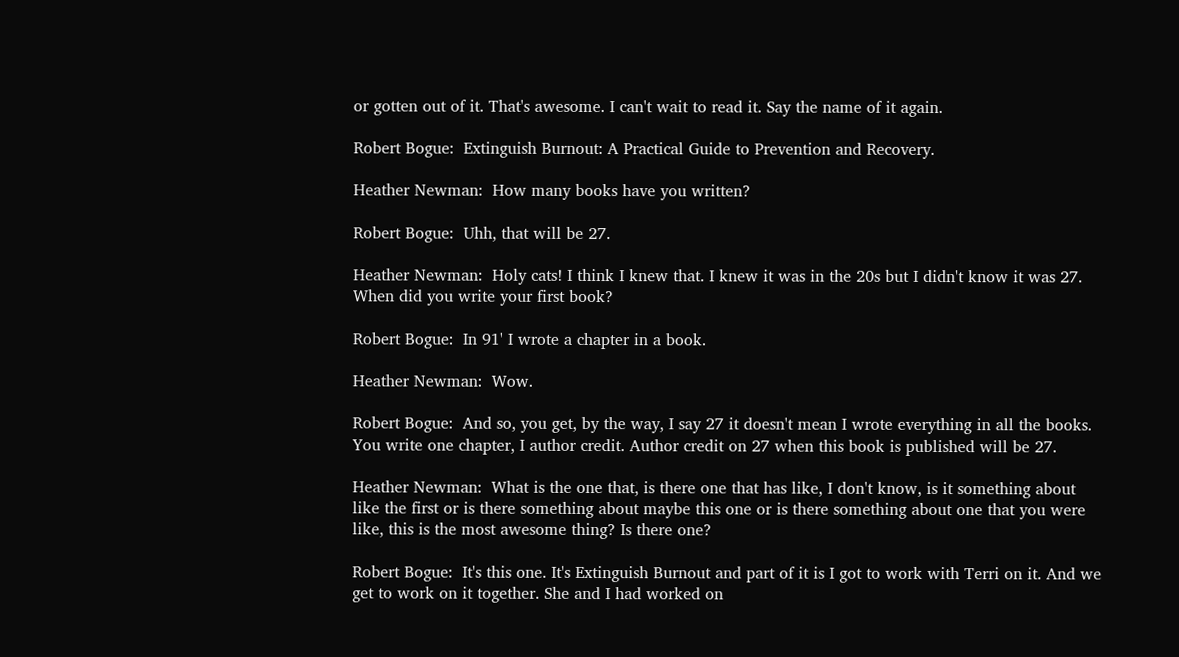or gotten out of it. That's awesome. I can't wait to read it. Say the name of it again.

Robert Bogue:  Extinguish Burnout: A Practical Guide to Prevention and Recovery.

Heather Newman:  How many books have you written?

Robert Bogue:  Uhh, that will be 27.

Heather Newman:  Holy cats! I think I knew that. I knew it was in the 20s but I didn't know it was 27. When did you write your first book?

Robert Bogue:  In 91' I wrote a chapter in a book.

Heather Newman:  Wow.

Robert Bogue:  And so, you get, by the way, I say 27 it doesn't mean I wrote everything in all the books. You write one chapter, I author credit. Author credit on 27 when this book is published will be 27.

Heather Newman:  What is the one that, is there one that has like, I don't know, is it something about like the first or is there something about maybe this one or is there something about one that you were like, this is the most awesome thing? Is there one?

Robert Bogue:  It's this one. It's Extinguish Burnout and part of it is I got to work with Terri on it. And we get to work on it together. She and I had worked on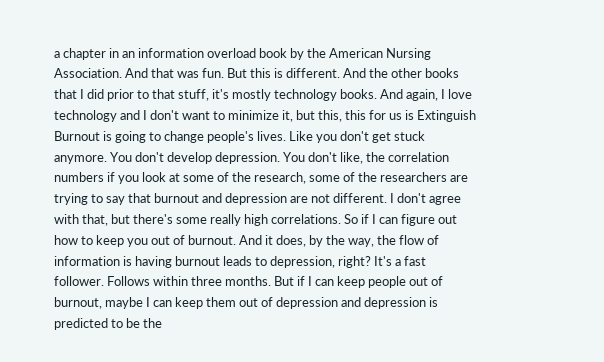a chapter in an information overload book by the American Nursing Association. And that was fun. But this is different. And the other books that I did prior to that stuff, it's mostly technology books. And again, I love technology and I don't want to minimize it, but this, this for us is Extinguish Burnout is going to change people's lives. Like you don't get stuck anymore. You don't develop depression. You don't like, the correlation numbers if you look at some of the research, some of the researchers are trying to say that burnout and depression are not different. I don't agree with that, but there's some really high correlations. So if I can figure out how to keep you out of burnout. And it does, by the way, the flow of information is having burnout leads to depression, right? It's a fast follower. Follows within three months. But if I can keep people out of burnout, maybe I can keep them out of depression and depression is predicted to be the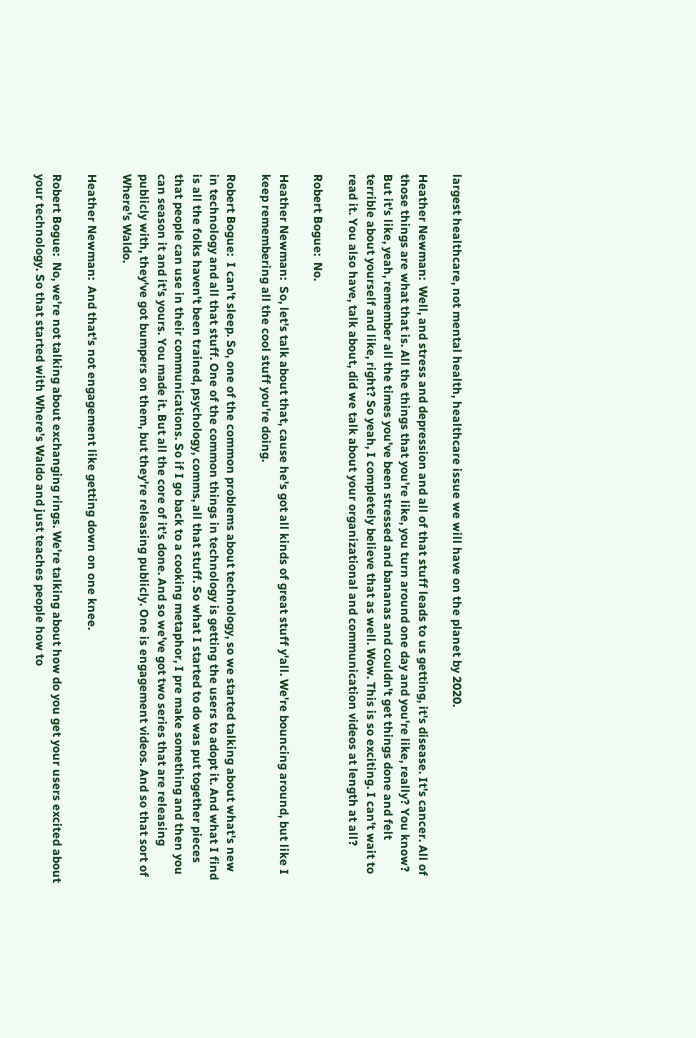largest healthcare, not mental health, healthcare issue we will have on the planet by 2020.

Heather Newman:  Well, and stress and depression and all of that stuff leads to us getting, it's disease. It's cancer. All of those things are what that is. All the things that you're like, you turn around one day and you're like, really? You know? But it's like, yeah, remember all the times you've been stressed and bananas and couldn't get things done and felt terrible about yourself and like, right? So yeah, I completely believe that as well. Wow. This is so exciting. I can't wait to read it. You also have, talk about, did we talk about your organizational and communication videos at length at all?

Robert Bogue:  No.

Heather Newman:  So, let's talk about that, cause he's got all kinds of great stuff y'all. We're bouncing around, but like I keep remembering all the cool stuff you're doing.

Robert Bogue:  I can't sleep. So, one of the common problems about technology, so we started talking about what's new in technology and all that stuff. One of the common things in technology is getting the users to adopt it. And what I find is all the folks haven't been trained, psychology, comms, all that stuff. So what I started to do was put together pieces that people can use in their communications. So if I go back to a cooking metaphor, I pre make something and then you can season it and it's yours. You made it. But all the core of it's done. And so we've got two series that are releasing publicly with, they've got bumpers on them, but they're releasing publicly. One is engagement videos. And so that sort of Where's Waldo.

Heather Newman:  And that's not engagement like getting down on one knee.

Robert Bogue:  No, we're not talking about exchanging rings. We're talking about how do you get your users excited about your technology. So that started with Where's Waldo and just teaches people how to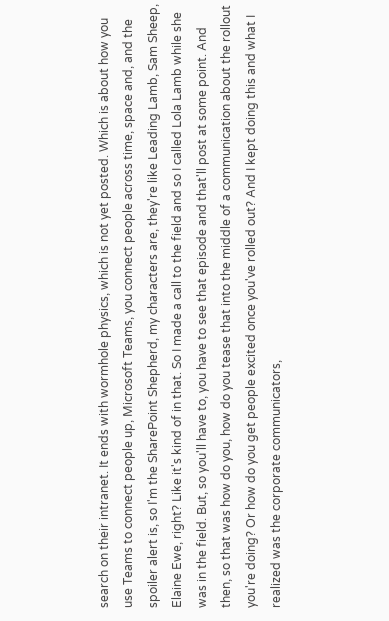search on their intranet. It ends with wormhole physics, which is not yet posted. Which is about how you use Teams to connect people up, Microsoft Teams, you connect people across time, space and, and the spoiler alert is, so I'm the SharePoint Shepherd, my characters are, they're like Leading Lamb, Sam Sheep, Elaine Ewe, right? Like it's kind of in that. So I made a call to the field and so I called Lola Lamb while she was in the field. But, so you'll have to, you have to see that episode and that'll post at some point. And then, so that was how do you, how do you tease that into the middle of a communication about the rollout you're doing? Or how do you get people excited once you've rolled out? And I kept doing this and what I realized was the corporate communicators,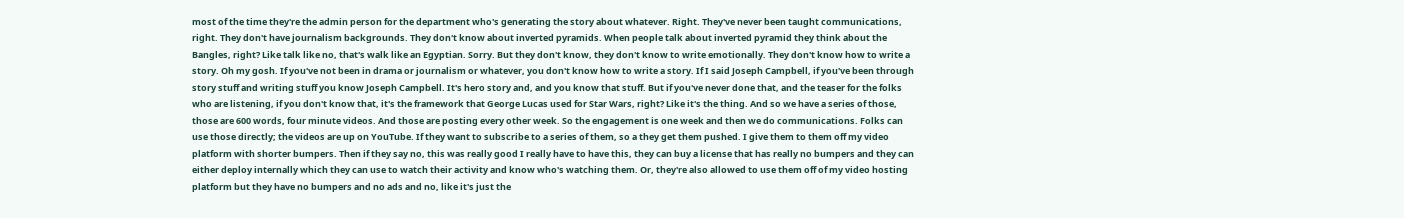most of the time they're the admin person for the department who's generating the story about whatever. Right. They've never been taught communications, right. They don't have journalism backgrounds. They don't know about inverted pyramids. When people talk about inverted pyramid they think about the Bangles, right? Like talk like no, that's walk like an Egyptian. Sorry. But they don't know, they don't know to write emotionally. They don't know how to write a story. Oh my gosh. If you've not been in drama or journalism or whatever, you don't know how to write a story. If I said Joseph Campbell, if you've been through story stuff and writing stuff you know Joseph Campbell. It's hero story and, and you know that stuff. But if you've never done that, and the teaser for the folks who are listening, if you don't know that, it's the framework that George Lucas used for Star Wars, right? Like it's the thing. And so we have a series of those, those are 600 words, four minute videos. And those are posting every other week. So the engagement is one week and then we do communications. Folks can use those directly; the videos are up on YouTube. If they want to subscribe to a series of them, so a they get them pushed. I give them to them off my video platform with shorter bumpers. Then if they say no, this was really good I really have to have this, they can buy a license that has really no bumpers and they can either deploy internally which they can use to watch their activity and know who's watching them. Or, they're also allowed to use them off of my video hosting platform but they have no bumpers and no ads and no, like it's just the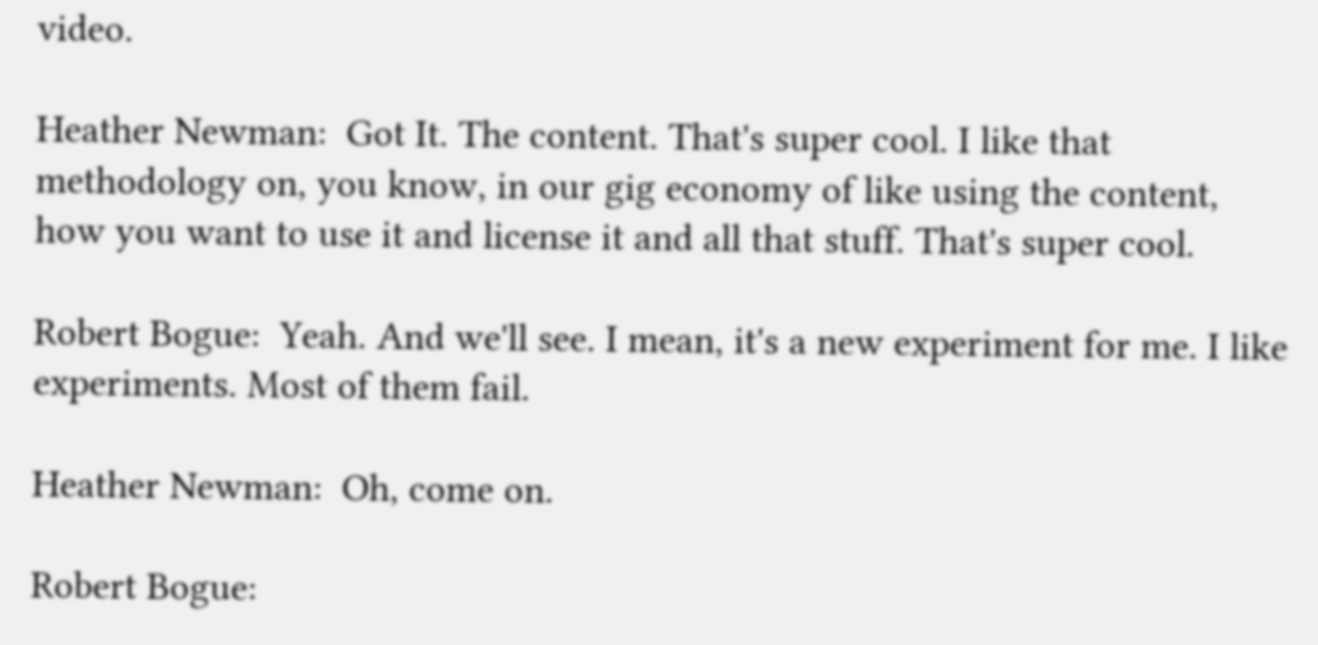video.

Heather Newman:  Got It. The content. That's super cool. I like that methodology on, you know, in our gig economy of like using the content, how you want to use it and license it and all that stuff. That's super cool.

Robert Bogue:  Yeah. And we'll see. I mean, it's a new experiment for me. I like experiments. Most of them fail.

Heather Newman:  Oh, come on.

Robert Bogue: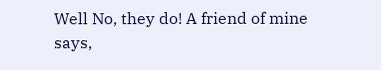Well No, they do! A friend of mine says,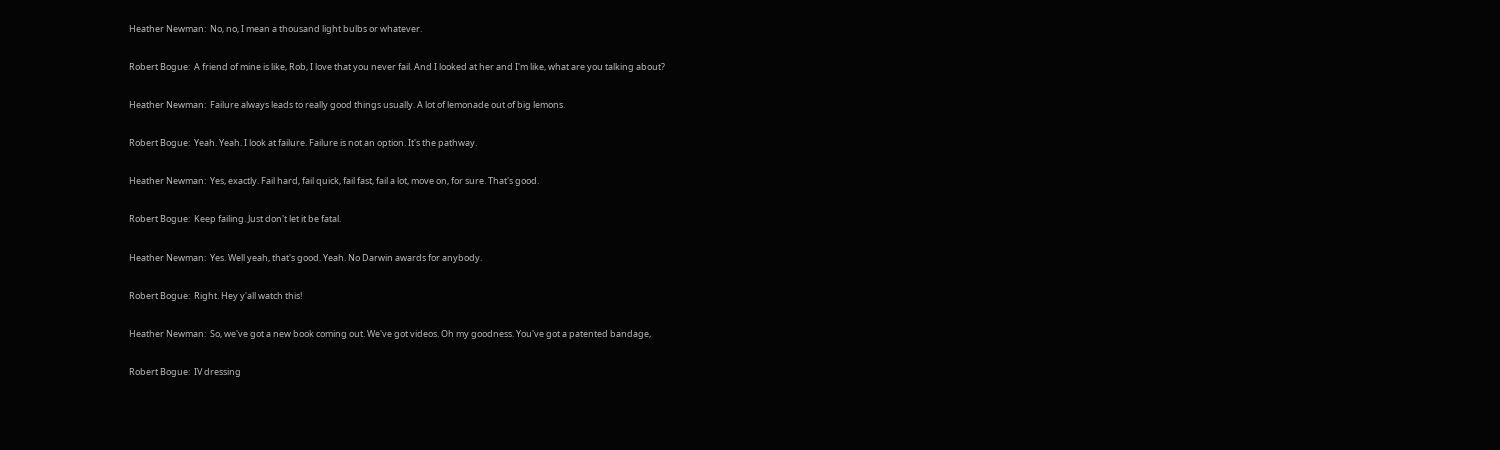Heather Newman:  No, no, I mean a thousand light bulbs or whatever.

Robert Bogue:  A friend of mine is like, Rob, I love that you never fail. And I looked at her and I'm like, what are you talking about?

Heather Newman:  Failure always leads to really good things usually. A lot of lemonade out of big lemons.

Robert Bogue:  Yeah. Yeah. I look at failure. Failure is not an option. It's the pathway.

Heather Newman:  Yes, exactly. Fail hard, fail quick, fail fast, fail a lot, move on, for sure. That's good.

Robert Bogue:  Keep failing. Just don't let it be fatal.

Heather Newman:  Yes. Well yeah, that's good. Yeah. No Darwin awards for anybody.

Robert Bogue:  Right. Hey y'all watch this!

Heather Newman:  So, we've got a new book coming out. We've got videos. Oh my goodness. You've got a patented bandage,

Robert Bogue:  IV dressing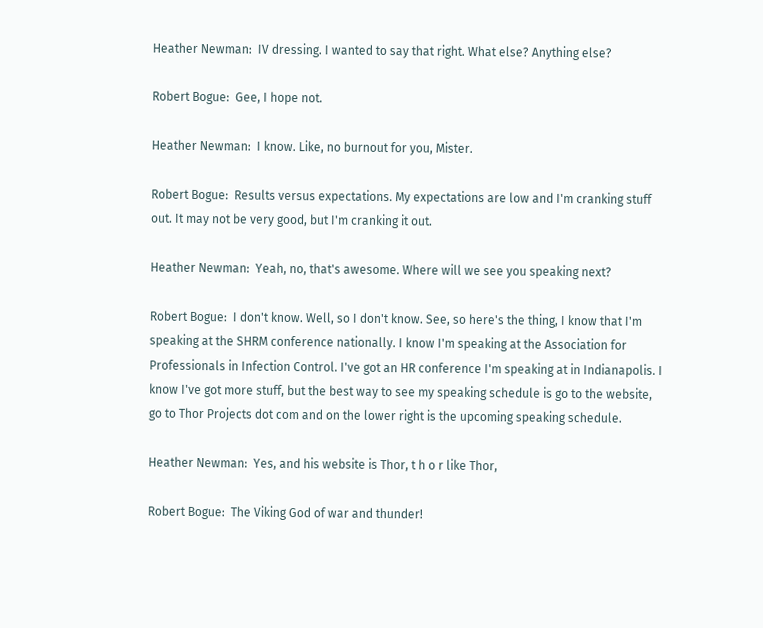Heather Newman:  IV dressing. I wanted to say that right. What else? Anything else?

Robert Bogue:  Gee, I hope not.

Heather Newman:  I know. Like, no burnout for you, Mister.

Robert Bogue:  Results versus expectations. My expectations are low and I'm cranking stuff out. It may not be very good, but I'm cranking it out.

Heather Newman:  Yeah, no, that's awesome. Where will we see you speaking next?

Robert Bogue:  I don't know. Well, so I don't know. See, so here's the thing, I know that I'm speaking at the SHRM conference nationally. I know I'm speaking at the Association for Professionals in Infection Control. I've got an HR conference I'm speaking at in Indianapolis. I know I've got more stuff, but the best way to see my speaking schedule is go to the website, go to Thor Projects dot com and on the lower right is the upcoming speaking schedule.

Heather Newman:  Yes, and his website is Thor, t h o r like Thor,

Robert Bogue:  The Viking God of war and thunder!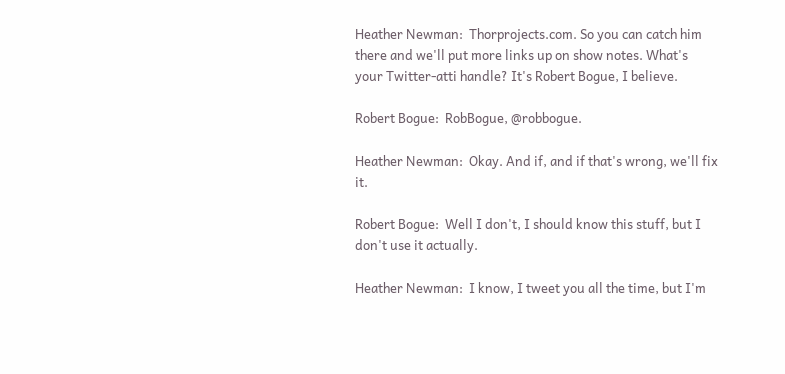Heather Newman:  Thorprojects.com. So you can catch him there and we'll put more links up on show notes. What's your Twitter-atti handle? It's Robert Bogue, I believe.

Robert Bogue:  RobBogue, @robbogue.

Heather Newman:  Okay. And if, and if that's wrong, we'll fix it.

Robert Bogue:  Well I don't, I should know this stuff, but I don't use it actually.

Heather Newman:  I know, I tweet you all the time, but I'm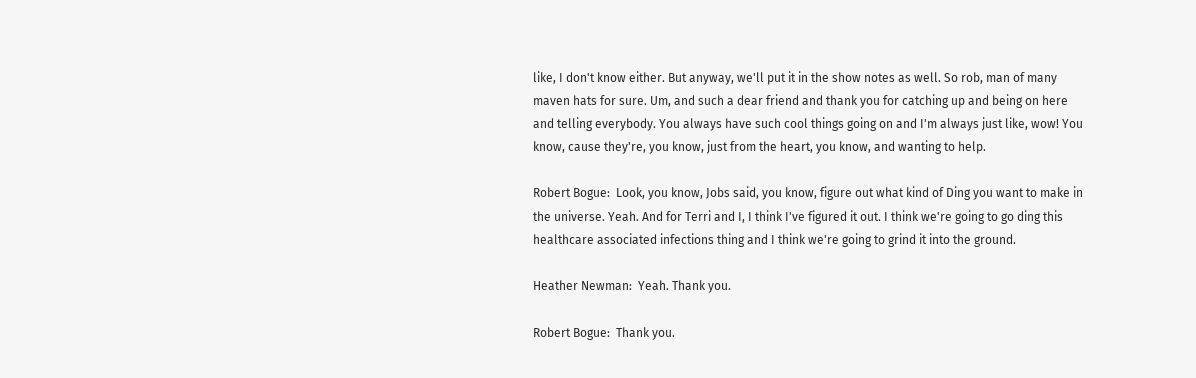like, I don't know either. But anyway, we'll put it in the show notes as well. So rob, man of many maven hats for sure. Um, and such a dear friend and thank you for catching up and being on here and telling everybody. You always have such cool things going on and I'm always just like, wow! You know, cause they're, you know, just from the heart, you know, and wanting to help.

Robert Bogue:  Look, you know, Jobs said, you know, figure out what kind of Ding you want to make in the universe. Yeah. And for Terri and I, I think I've figured it out. I think we're going to go ding this healthcare associated infections thing and I think we're going to grind it into the ground.

Heather Newman:  Yeah. Thank you.

Robert Bogue:  Thank you.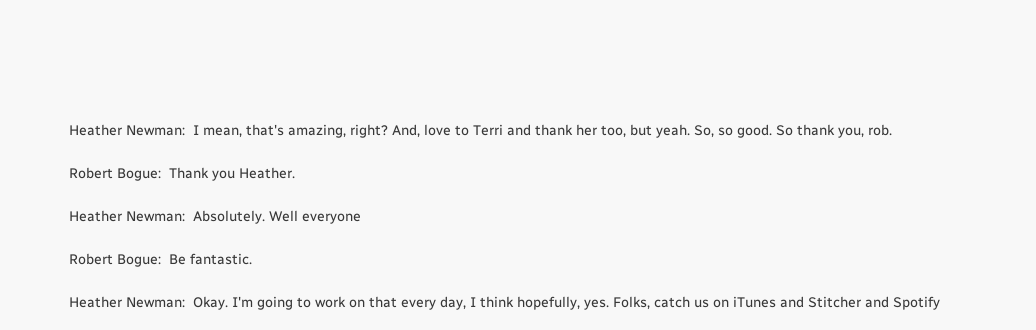Heather Newman:  I mean, that's amazing, right? And, love to Terri and thank her too, but yeah. So, so good. So thank you, rob.

Robert Bogue:  Thank you Heather.

Heather Newman:  Absolutely. Well everyone

Robert Bogue:  Be fantastic.

Heather Newman:  Okay. I'm going to work on that every day, I think hopefully, yes. Folks, catch us on iTunes and Stitcher and Spotify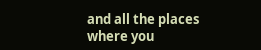and all the places where you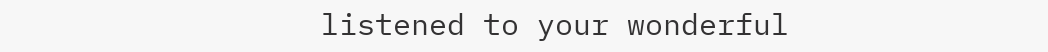listened to your wonderful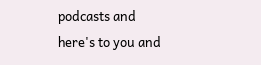podcasts and here's to you and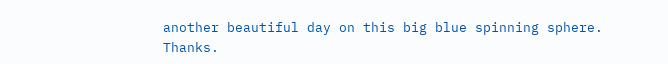another beautiful day on this big blue spinning sphere. Thanks.